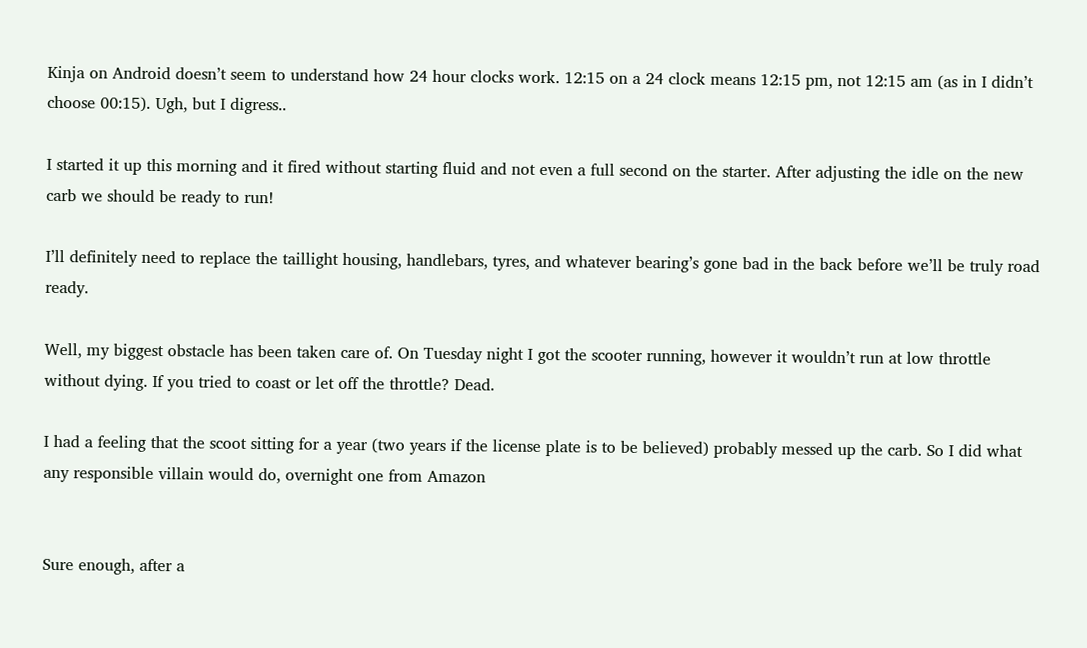Kinja on Android doesn’t seem to understand how 24 hour clocks work. 12:15 on a 24 clock means 12:15 pm, not 12:15 am (as in I didn’t choose 00:15). Ugh, but I digress..

I started it up this morning and it fired without starting fluid and not even a full second on the starter. After adjusting the idle on the new carb we should be ready to run!

I’ll definitely need to replace the taillight housing, handlebars, tyres, and whatever bearing’s gone bad in the back before we’ll be truly road ready.

Well, my biggest obstacle has been taken care of. On Tuesday night I got the scooter running, however it wouldn’t run at low throttle without dying. If you tried to coast or let off the throttle? Dead.

I had a feeling that the scoot sitting for a year (two years if the license plate is to be believed) probably messed up the carb. So I did what any responsible villain would do, overnight one from Amazon


Sure enough, after a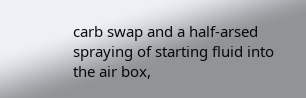carb swap and a half-arsed spraying of starting fluid into the air box,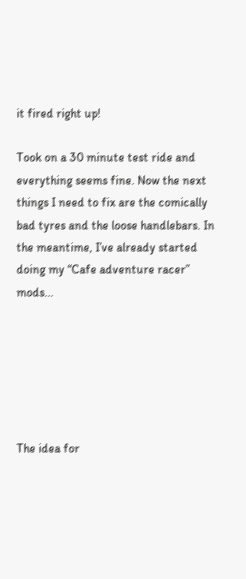it fired right up!

Took on a 30 minute test ride and everything seems fine. Now the next things I need to fix are the comically bad tyres and the loose handlebars. In the meantime, I’ve already started doing my “Cafe adventure racer” mods...






The idea for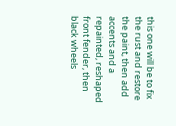this one will be to fix the rust and restore the paint, then add accents and a repainted, reshaped front fender, then black wheels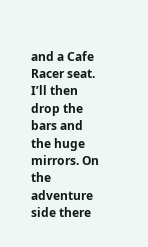and a Cafe Racer seat. I’ll then drop the bars and the huge mirrors. On the adventure side there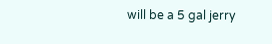will be a 5 gal jerry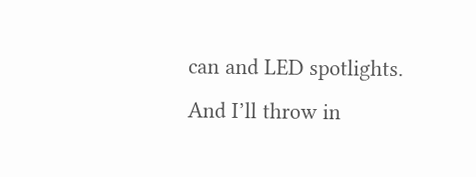can and LED spotlights. And I’ll throw in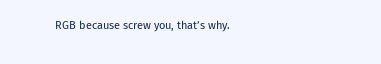RGB because screw you, that’s why.